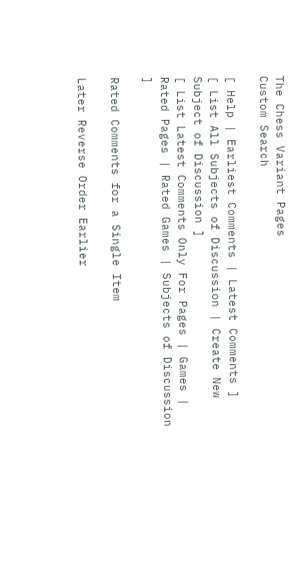The Chess Variant Pages
Custom Search

[ Help | Earliest Comments | Latest Comments ]
[ List All Subjects of Discussion | Create New Subject of Discussion ]
[ List Latest Comments Only For Pages | Games | Rated Pages | Rated Games | Subjects of Discussion ]

Rated Comments for a Single Item

Later Reverse Order Earlier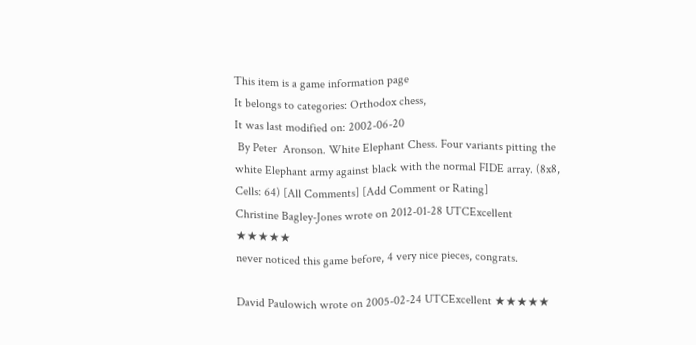This item is a game information page
It belongs to categories: Orthodox chess,
It was last modified on: 2002-06-20
 By Peter  Aronson. White Elephant Chess. Four variants pitting the white Elephant army against black with the normal FIDE array. (8x8, Cells: 64) [All Comments] [Add Comment or Rating]
Christine Bagley-Jones wrote on 2012-01-28 UTCExcellent ★★★★★
never noticed this game before, 4 very nice pieces, congrats.

David Paulowich wrote on 2005-02-24 UTCExcellent ★★★★★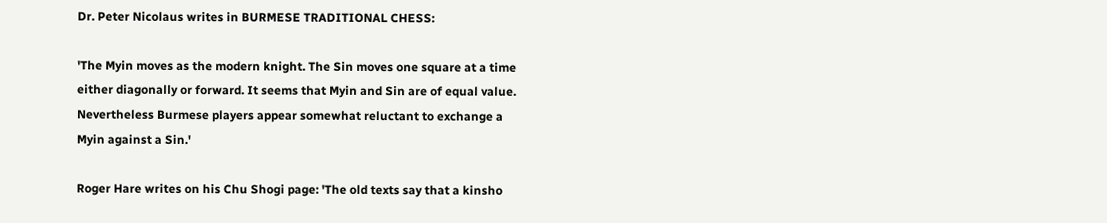Dr. Peter Nicolaus writes in BURMESE TRADITIONAL CHESS:

'The Myin moves as the modern knight. The Sin moves one square at a time either diagonally or forward. It seems that Myin and Sin are of equal value. Nevertheless Burmese players appear somewhat reluctant to exchange a Myin against a Sin.'

Roger Hare writes on his Chu Shogi page: 'The old texts say that a kinsho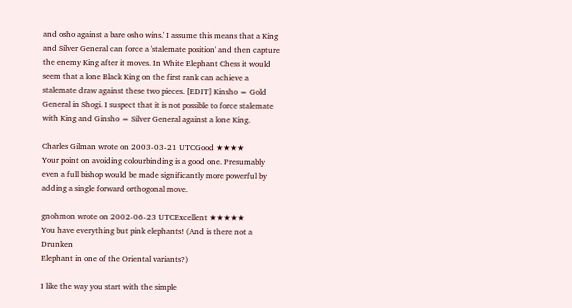and osho against a bare osho wins.' I assume this means that a King and Silver General can force a 'stalemate position' and then capture the enemy King after it moves. In White Elephant Chess it would seem that a lone Black King on the first rank can achieve a stalemate draw against these two pieces. [EDIT] Kinsho = Gold General in Shogi. I suspect that it is not possible to force stalemate with King and Ginsho = Silver General against a lone King.

Charles Gilman wrote on 2003-03-21 UTCGood ★★★★
Your point on avoiding colourbinding is a good one. Presumably even a full bishop would be made significantly more powerful by adding a single forward orthogonal move.

gnohmon wrote on 2002-06-23 UTCExcellent ★★★★★
You have everything but pink elephants! (And is there not a Drunken
Elephant in one of the Oriental variants?)

I like the way you start with the simple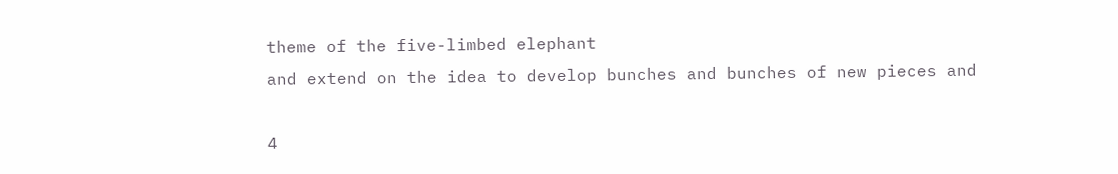theme of the five-limbed elephant
and extend on the idea to develop bunches and bunches of new pieces and

4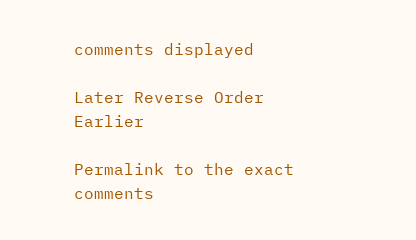comments displayed

Later Reverse Order Earlier

Permalink to the exact comments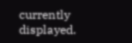currently displayed.